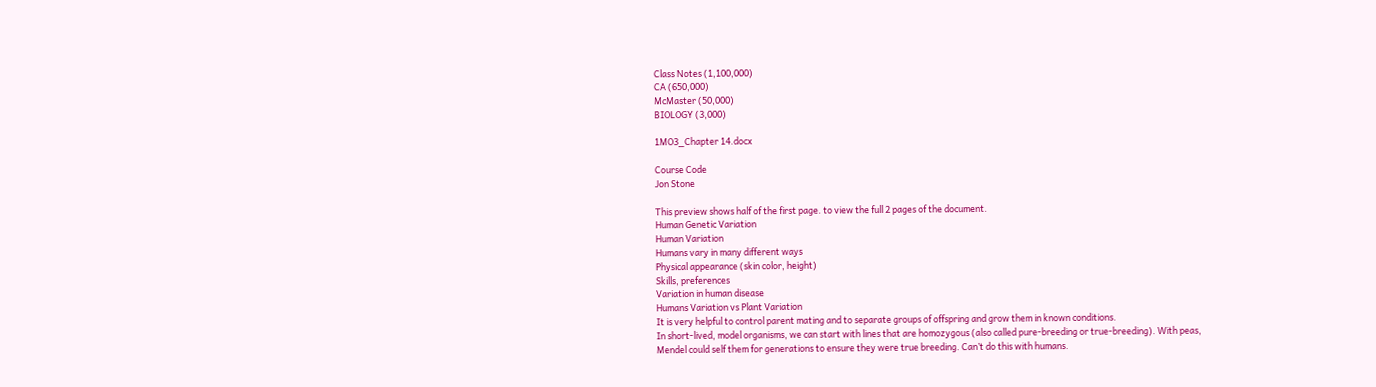Class Notes (1,100,000)
CA (650,000)
McMaster (50,000)
BIOLOGY (3,000)

1MO3_Chapter 14.docx

Course Code
Jon Stone

This preview shows half of the first page. to view the full 2 pages of the document.
Human Genetic Variation
Human Variation
Humans vary in many different ways
Physical appearance (skin color, height)
Skills, preferences
Variation in human disease
Humans Variation vs Plant Variation
It is very helpful to control parent mating and to separate groups of offspring and grow them in known conditions.
In short-lived, model organisms, we can start with lines that are homozygous (also called pure-breeding or true-breeding). With peas,
Mendel could self them for generations to ensure they were true breeding. Can’t do this with humans.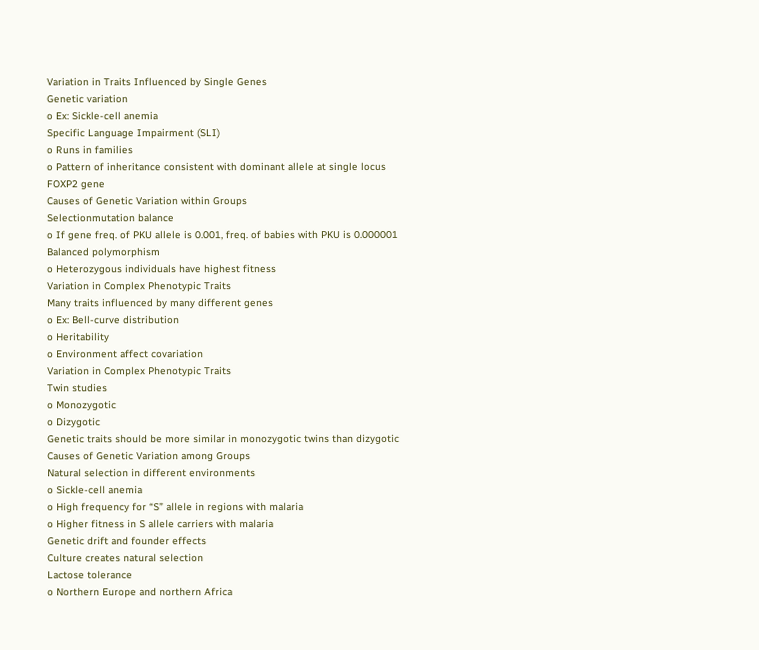Variation in Traits Influenced by Single Genes
Genetic variation
o Ex: Sickle-cell anemia
Specific Language Impairment (SLI)
o Runs in families
o Pattern of inheritance consistent with dominant allele at single locus
FOXP2 gene
Causes of Genetic Variation within Groups
Selectionmutation balance
o If gene freq. of PKU allele is 0.001, freq. of babies with PKU is 0.000001
Balanced polymorphism
o Heterozygous individuals have highest fitness
Variation in Complex Phenotypic Traits
Many traits influenced by many different genes
o Ex: Bell-curve distribution
o Heritability
o Environment affect covariation
Variation in Complex Phenotypic Traits
Twin studies
o Monozygotic
o Dizygotic
Genetic traits should be more similar in monozygotic twins than dizygotic
Causes of Genetic Variation among Groups
Natural selection in different environments
o Sickle-cell anemia
o High frequency for “S” allele in regions with malaria
o Higher fitness in S allele carriers with malaria
Genetic drift and founder effects
Culture creates natural selection
Lactose tolerance
o Northern Europe and northern Africa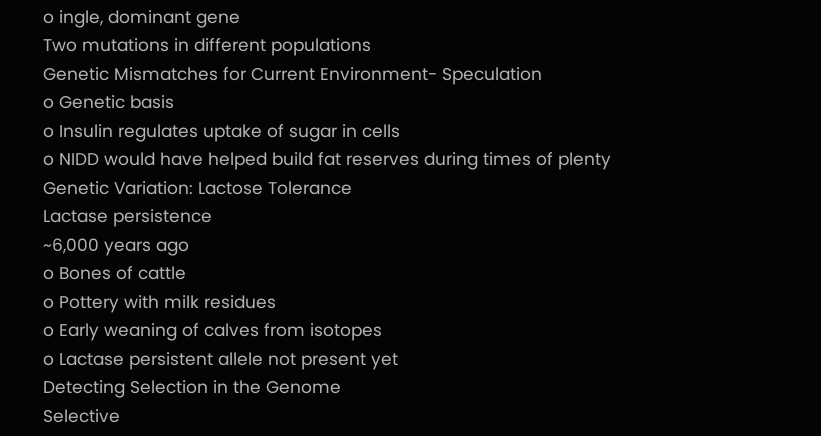o ingle, dominant gene
Two mutations in different populations
Genetic Mismatches for Current Environment- Speculation
o Genetic basis
o Insulin regulates uptake of sugar in cells
o NIDD would have helped build fat reserves during times of plenty
Genetic Variation: Lactose Tolerance
Lactase persistence
~6,000 years ago
o Bones of cattle
o Pottery with milk residues
o Early weaning of calves from isotopes
o Lactase persistent allele not present yet
Detecting Selection in the Genome
Selective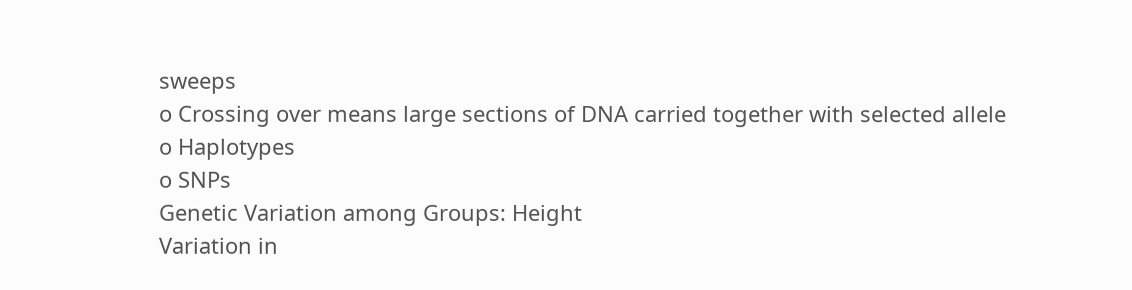sweeps
o Crossing over means large sections of DNA carried together with selected allele
o Haplotypes
o SNPs
Genetic Variation among Groups: Height
Variation in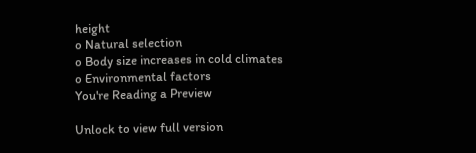height
o Natural selection
o Body size increases in cold climates
o Environmental factors
You're Reading a Preview

Unlock to view full version